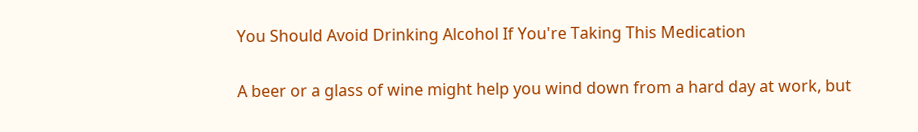You Should Avoid Drinking Alcohol If You're Taking This Medication

A beer or a glass of wine might help you wind down from a hard day at work, but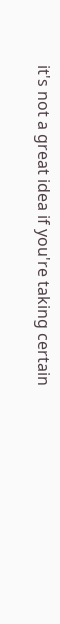it's not a great idea if you're taking certain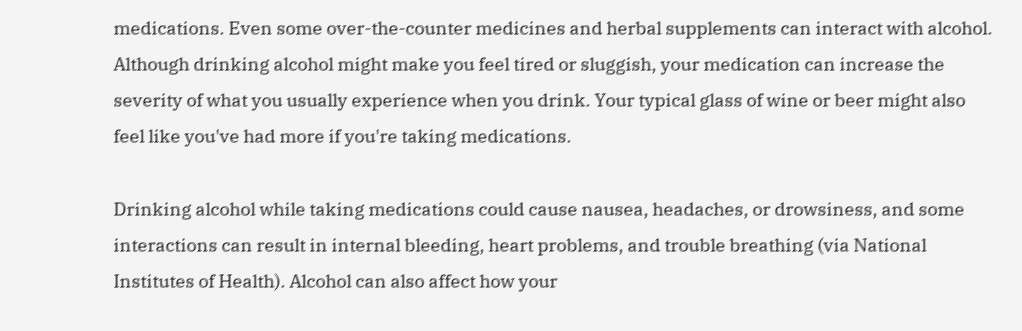medications. Even some over-the-counter medicines and herbal supplements can interact with alcohol. Although drinking alcohol might make you feel tired or sluggish, your medication can increase the severity of what you usually experience when you drink. Your typical glass of wine or beer might also feel like you've had more if you're taking medications.

Drinking alcohol while taking medications could cause nausea, headaches, or drowsiness, and some interactions can result in internal bleeding, heart problems, and trouble breathing (via National Institutes of Health). Alcohol can also affect how your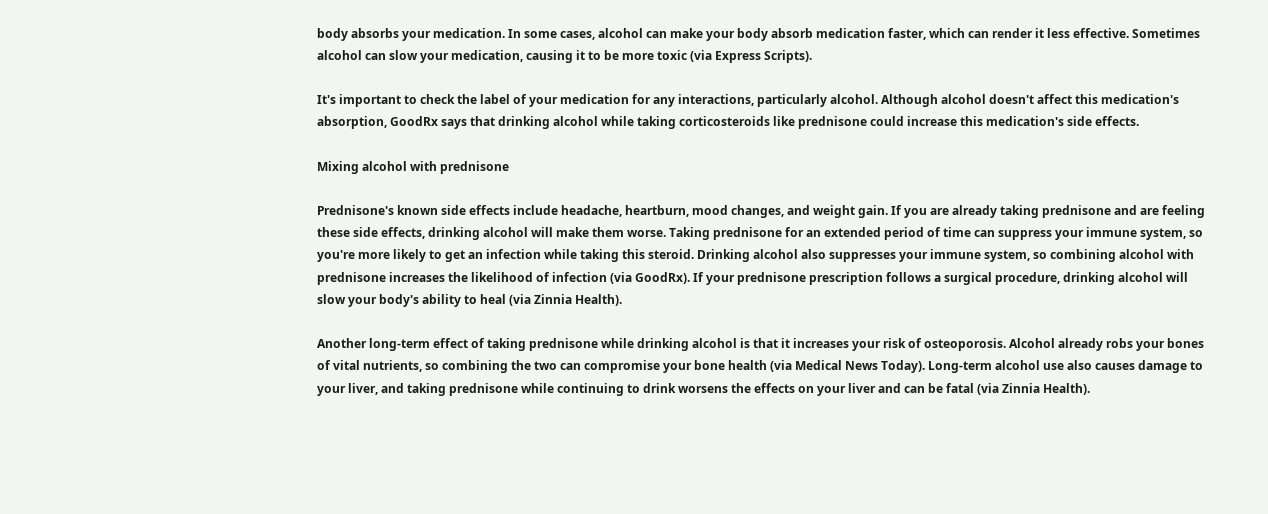body absorbs your medication. In some cases, alcohol can make your body absorb medication faster, which can render it less effective. Sometimes alcohol can slow your medication, causing it to be more toxic (via Express Scripts).

It's important to check the label of your medication for any interactions, particularly alcohol. Although alcohol doesn't affect this medication's absorption, GoodRx says that drinking alcohol while taking corticosteroids like prednisone could increase this medication's side effects.

Mixing alcohol with prednisone

Prednisone's known side effects include headache, heartburn, mood changes, and weight gain. If you are already taking prednisone and are feeling these side effects, drinking alcohol will make them worse. Taking prednisone for an extended period of time can suppress your immune system, so you're more likely to get an infection while taking this steroid. Drinking alcohol also suppresses your immune system, so combining alcohol with prednisone increases the likelihood of infection (via GoodRx). If your prednisone prescription follows a surgical procedure, drinking alcohol will slow your body's ability to heal (via Zinnia Health).

Another long-term effect of taking prednisone while drinking alcohol is that it increases your risk of osteoporosis. Alcohol already robs your bones of vital nutrients, so combining the two can compromise your bone health (via Medical News Today). Long-term alcohol use also causes damage to your liver, and taking prednisone while continuing to drink worsens the effects on your liver and can be fatal (via Zinnia Health).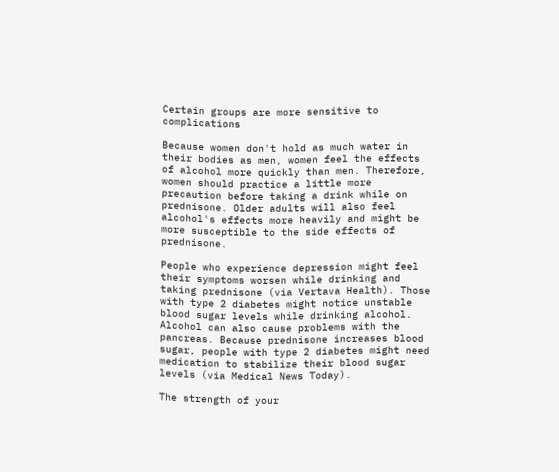Certain groups are more sensitive to complications

Because women don't hold as much water in their bodies as men, women feel the effects of alcohol more quickly than men. Therefore, women should practice a little more precaution before taking a drink while on prednisone. Older adults will also feel alcohol's effects more heavily and might be more susceptible to the side effects of prednisone.

People who experience depression might feel their symptoms worsen while drinking and taking prednisone (via Vertava Health). Those with type 2 diabetes might notice unstable blood sugar levels while drinking alcohol. Alcohol can also cause problems with the pancreas. Because prednisone increases blood sugar, people with type 2 diabetes might need medication to stabilize their blood sugar levels (via Medical News Today).

The strength of your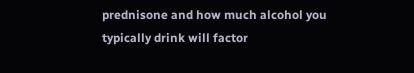prednisone and how much alcohol you typically drink will factor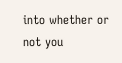into whether or not you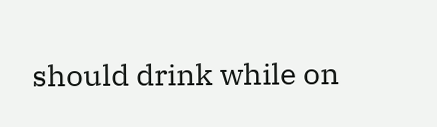should drink while on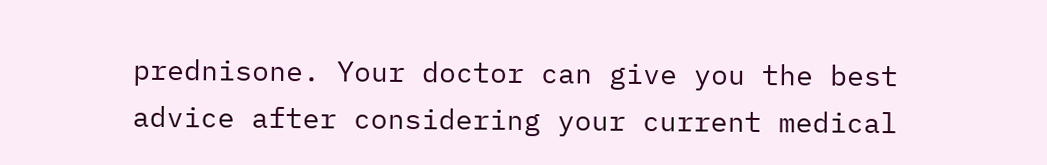prednisone. Your doctor can give you the best advice after considering your current medical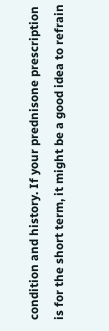condition and history. If your prednisone prescription is for the short term, it might be a good idea to refrain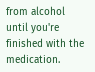from alcohol until you're finished with the medication.